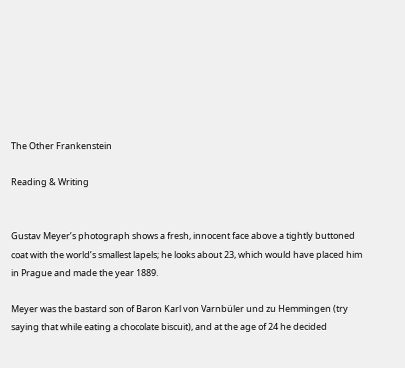The Other Frankenstein

Reading & Writing


Gustav Meyer’s photograph shows a fresh, innocent face above a tightly buttoned coat with the world’s smallest lapels; he looks about 23, which would have placed him in Prague and made the year 1889.

Meyer was the bastard son of Baron Karl von Varnbüler und zu Hemmingen (try saying that while eating a chocolate biscuit), and at the age of 24 he decided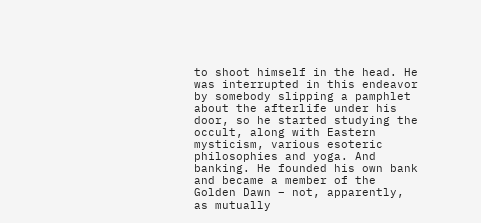to shoot himself in the head. He was interrupted in this endeavor by somebody slipping a pamphlet about the afterlife under his door, so he started studying the occult, along with Eastern mysticism, various esoteric philosophies and yoga. And banking. He founded his own bank and became a member of the Golden Dawn – not, apparently, as mutually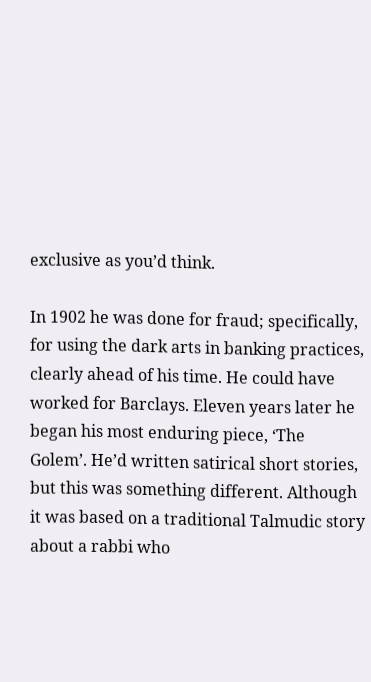exclusive as you’d think.

In 1902 he was done for fraud; specifically, for using the dark arts in banking practices, clearly ahead of his time. He could have worked for Barclays. Eleven years later he began his most enduring piece, ‘The Golem’. He’d written satirical short stories, but this was something different. Although it was based on a traditional Talmudic story about a rabbi who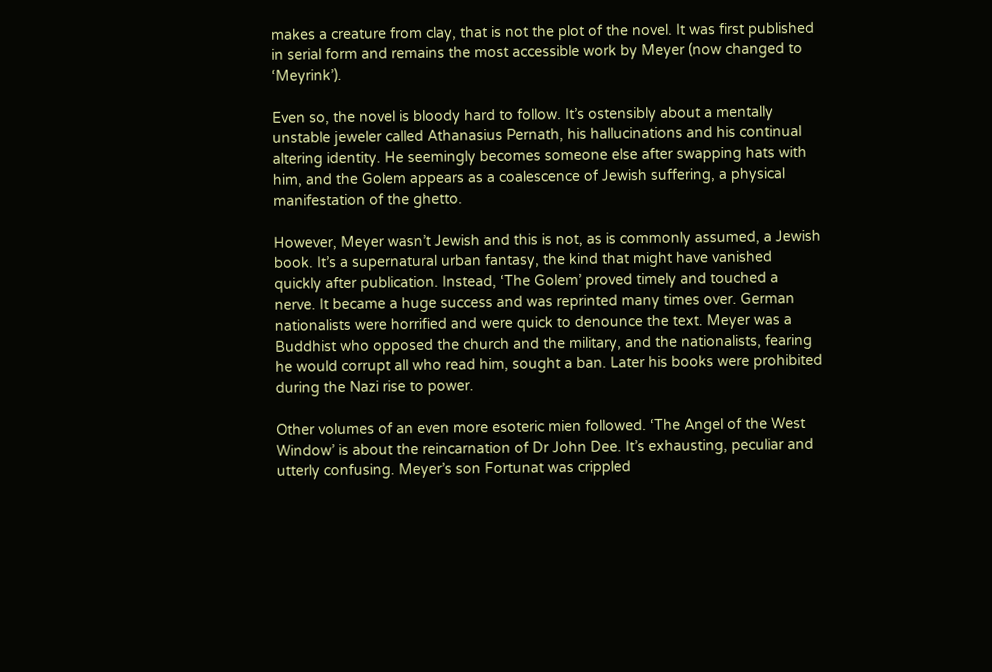makes a creature from clay, that is not the plot of the novel. It was first published in serial form and remains the most accessible work by Meyer (now changed to ‘Meyrink’).

Even so, the novel is bloody hard to follow. It’s ostensibly about a mentally unstable jeweler called Athanasius Pernath, his hallucinations and his continual altering identity. He seemingly becomes someone else after swapping hats with him, and the Golem appears as a coalescence of Jewish suffering, a physical manifestation of the ghetto.

However, Meyer wasn’t Jewish and this is not, as is commonly assumed, a Jewish book. It’s a supernatural urban fantasy, the kind that might have vanished quickly after publication. Instead, ‘The Golem’ proved timely and touched a nerve. It became a huge success and was reprinted many times over. German nationalists were horrified and were quick to denounce the text. Meyer was a Buddhist who opposed the church and the military, and the nationalists, fearing he would corrupt all who read him, sought a ban. Later his books were prohibited during the Nazi rise to power.

Other volumes of an even more esoteric mien followed. ‘The Angel of the West Window’ is about the reincarnation of Dr John Dee. It’s exhausting, peculiar and utterly confusing. Meyer’s son Fortunat was crippled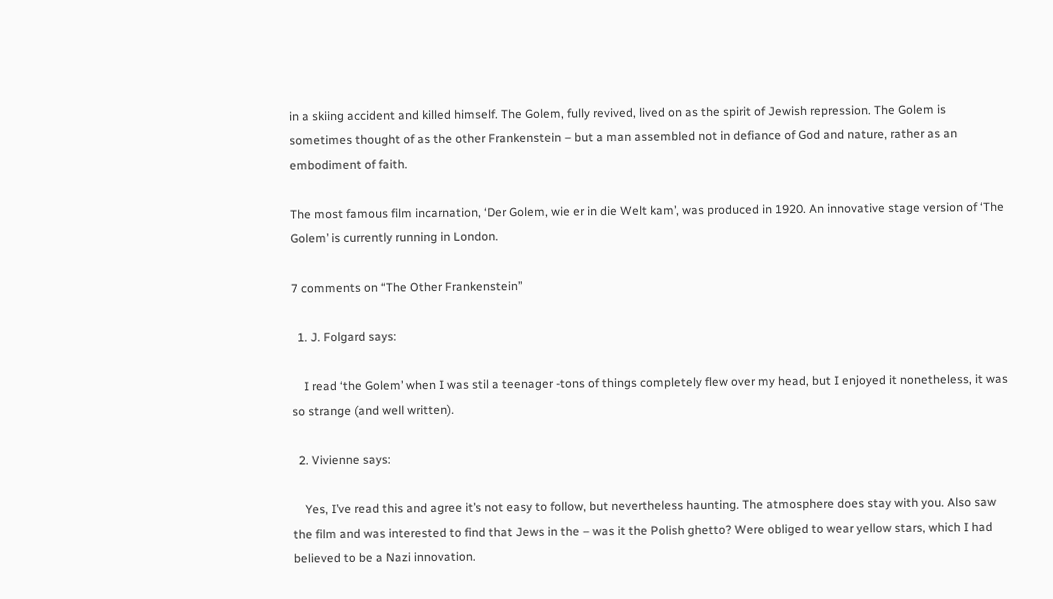in a skiing accident and killed himself. The Golem, fully revived, lived on as the spirit of Jewish repression. The Golem is sometimes thought of as the other Frankenstein – but a man assembled not in defiance of God and nature, rather as an embodiment of faith.

The most famous film incarnation, ‘Der Golem, wie er in die Welt kam’, was produced in 1920. An innovative stage version of ‘The Golem’ is currently running in London.

7 comments on “The Other Frankenstein”

  1. J. Folgard says:

    I read ‘the Golem’ when I was stil a teenager -tons of things completely flew over my head, but I enjoyed it nonetheless, it was so strange (and well written).

  2. Vivienne says:

    Yes, I’ve read this and agree it’s not easy to follow, but nevertheless haunting. The atmosphere does stay with you. Also saw the film and was interested to find that Jews in the – was it the Polish ghetto? Were obliged to wear yellow stars, which I had believed to be a Nazi innovation.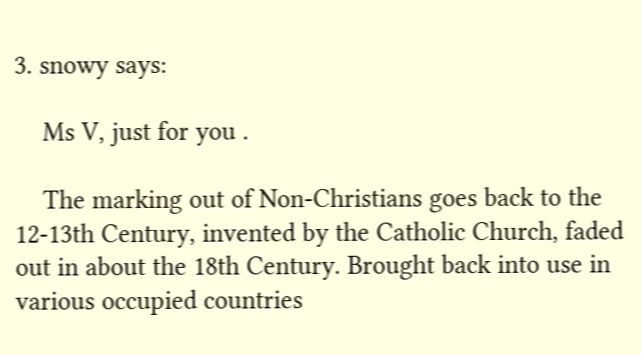3. snowy says:

    Ms V, just for you .

    The marking out of Non-Christians goes back to the 12-13th Century, invented by the Catholic Church, faded out in about the 18th Century. Brought back into use in various occupied countries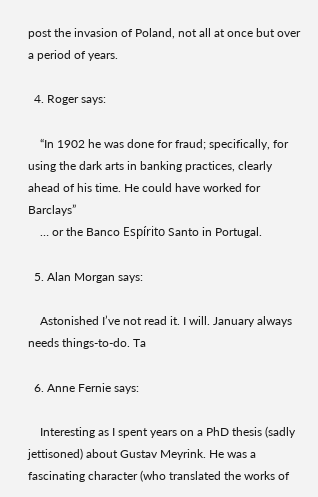post the invasion of Poland, not all at once but over a period of years.

  4. Roger says:

    “In 1902 he was done for fraud; specifically, for using the dark arts in banking practices, clearly ahead of his time. He could have worked for Barclays”
    … or the Banco Espírito Santo in Portugal.

  5. Alan Morgan says:

    Astonished I’ve not read it. I will. January always needs things-to-do. Ta

  6. Anne Fernie says:

    Interesting as I spent years on a PhD thesis (sadly jettisoned) about Gustav Meyrink. He was a fascinating character (who translated the works of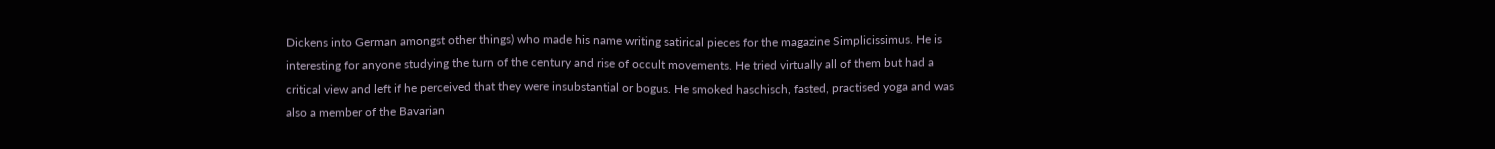Dickens into German amongst other things) who made his name writing satirical pieces for the magazine Simplicissimus. He is interesting for anyone studying the turn of the century and rise of occult movements. He tried virtually all of them but had a critical view and left if he perceived that they were insubstantial or bogus. He smoked haschisch, fasted, practised yoga and was also a member of the Bavarian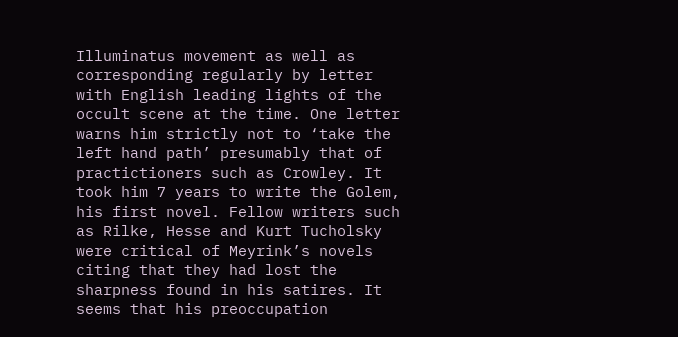Illuminatus movement as well as corresponding regularly by letter with English leading lights of the occult scene at the time. One letter warns him strictly not to ‘take the left hand path’ presumably that of practictioners such as Crowley. It took him 7 years to write the Golem, his first novel. Fellow writers such as Rilke, Hesse and Kurt Tucholsky were critical of Meyrink’s novels citing that they had lost the sharpness found in his satires. It seems that his preoccupation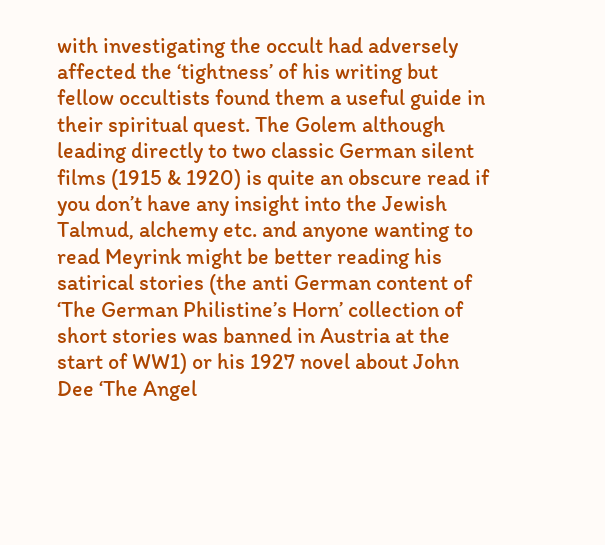with investigating the occult had adversely affected the ‘tightness’ of his writing but fellow occultists found them a useful guide in their spiritual quest. The Golem although leading directly to two classic German silent films (1915 & 1920) is quite an obscure read if you don’t have any insight into the Jewish Talmud, alchemy etc. and anyone wanting to read Meyrink might be better reading his satirical stories (the anti German content of ‘The German Philistine’s Horn’ collection of short stories was banned in Austria at the start of WW1) or his 1927 novel about John Dee ‘The Angel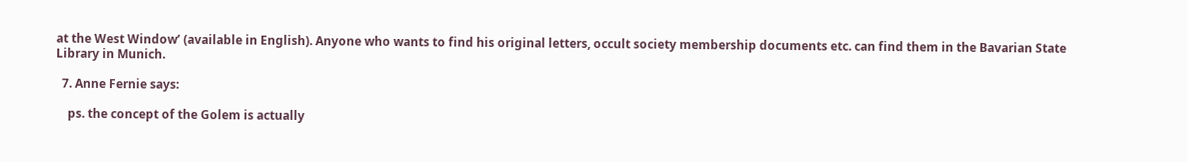at the West Window’ (available in English). Anyone who wants to find his original letters, occult society membership documents etc. can find them in the Bavarian State Library in Munich.

  7. Anne Fernie says:

    ps. the concept of the Golem is actually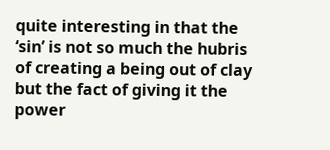quite interesting in that the ‘sin’ is not so much the hubris of creating a being out of clay but the fact of giving it the power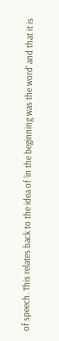of speech. This relates back to the idea of ‘in the beginning was the word’ and that it is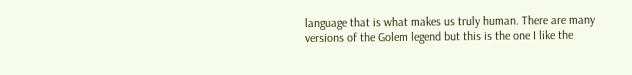language that is what makes us truly human. There are many versions of the Golem legend but this is the one I like the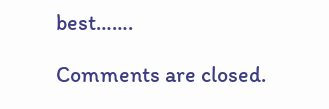best…….

Comments are closed.